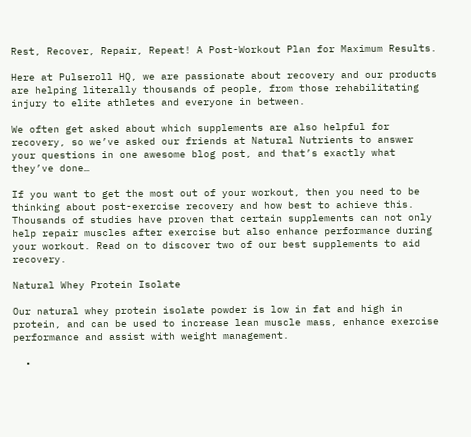Rest, Recover, Repair, Repeat! A Post-Workout Plan for Maximum Results.

Here at Pulseroll HQ, we are passionate about recovery and our products are helping literally thousands of people, from those rehabilitating injury to elite athletes and everyone in between.

We often get asked about which supplements are also helpful for recovery, so we’ve asked our friends at Natural Nutrients to answer your questions in one awesome blog post, and that’s exactly what they’ve done…

If you want to get the most out of your workout, then you need to be thinking about post-exercise recovery and how best to achieve this. Thousands of studies have proven that certain supplements can not only help repair muscles after exercise but also enhance performance during your workout. Read on to discover two of our best supplements to aid recovery.

Natural Whey Protein Isolate

Our natural whey protein isolate powder is low in fat and high in protein, and can be used to increase lean muscle mass, enhance exercise performance and assist with weight management.

  •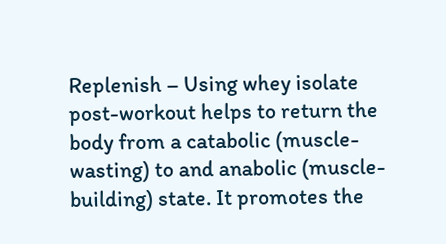Replenish – Using whey isolate post-workout helps to return the body from a catabolic (muscle-wasting) to and anabolic (muscle-building) state. It promotes the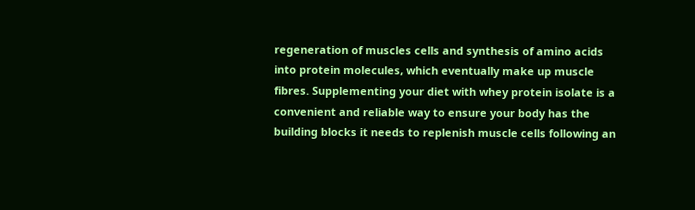regeneration of muscles cells and synthesis of amino acids into protein molecules, which eventually make up muscle fibres. Supplementing your diet with whey protein isolate is a convenient and reliable way to ensure your body has the building blocks it needs to replenish muscle cells following an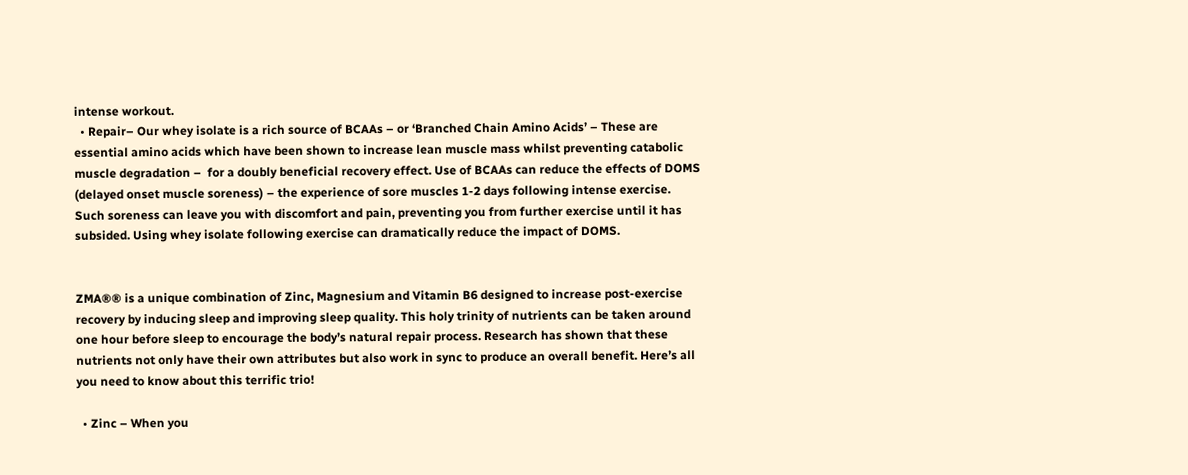intense workout.
  • Repair– Our whey isolate is a rich source of BCAAs – or ‘Branched Chain Amino Acids’ – These are essential amino acids which have been shown to increase lean muscle mass whilst preventing catabolic muscle degradation –  for a doubly beneficial recovery effect. Use of BCAAs can reduce the effects of DOMS (delayed onset muscle soreness) – the experience of sore muscles 1-2 days following intense exercise. Such soreness can leave you with discomfort and pain, preventing you from further exercise until it has subsided. Using whey isolate following exercise can dramatically reduce the impact of DOMS.


ZMA®® is a unique combination of Zinc, Magnesium and Vitamin B6 designed to increase post-exercise recovery by inducing sleep and improving sleep quality. This holy trinity of nutrients can be taken around one hour before sleep to encourage the body’s natural repair process. Research has shown that these nutrients not only have their own attributes but also work in sync to produce an overall benefit. Here’s all you need to know about this terrific trio!

  • Zinc – When you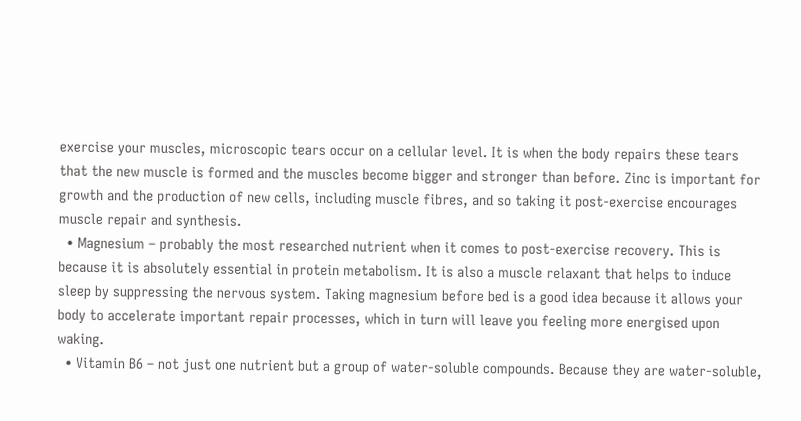exercise your muscles, microscopic tears occur on a cellular level. It is when the body repairs these tears that the new muscle is formed and the muscles become bigger and stronger than before. Zinc is important for growth and the production of new cells, including muscle fibres, and so taking it post-exercise encourages muscle repair and synthesis.
  • Magnesium – probably the most researched nutrient when it comes to post-exercise recovery. This is because it is absolutely essential in protein metabolism. It is also a muscle relaxant that helps to induce sleep by suppressing the nervous system. Taking magnesium before bed is a good idea because it allows your body to accelerate important repair processes, which in turn will leave you feeling more energised upon waking.
  • Vitamin B6 – not just one nutrient but a group of water-soluble compounds. Because they are water-soluble,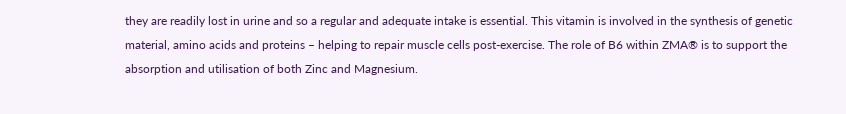they are readily lost in urine and so a regular and adequate intake is essential. This vitamin is involved in the synthesis of genetic material, amino acids and proteins – helping to repair muscle cells post-exercise. The role of B6 within ZMA® is to support the absorption and utilisation of both Zinc and Magnesium.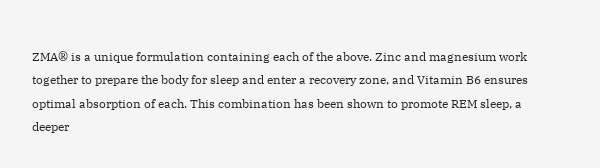ZMA® is a unique formulation containing each of the above. Zinc and magnesium work together to prepare the body for sleep and enter a recovery zone, and Vitamin B6 ensures optimal absorption of each. This combination has been shown to promote REM sleep, a deeper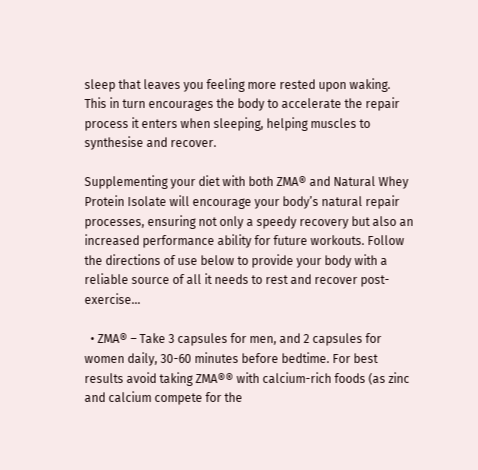sleep that leaves you feeling more rested upon waking. This in turn encourages the body to accelerate the repair process it enters when sleeping, helping muscles to synthesise and recover.

Supplementing your diet with both ZMA® and Natural Whey Protein Isolate will encourage your body’s natural repair processes, ensuring not only a speedy recovery but also an increased performance ability for future workouts. Follow the directions of use below to provide your body with a reliable source of all it needs to rest and recover post-exercise…

  • ZMA® – Take 3 capsules for men, and 2 capsules for women daily, 30-60 minutes before bedtime. For best results avoid taking ZMA®® with calcium-rich foods (as zinc and calcium compete for the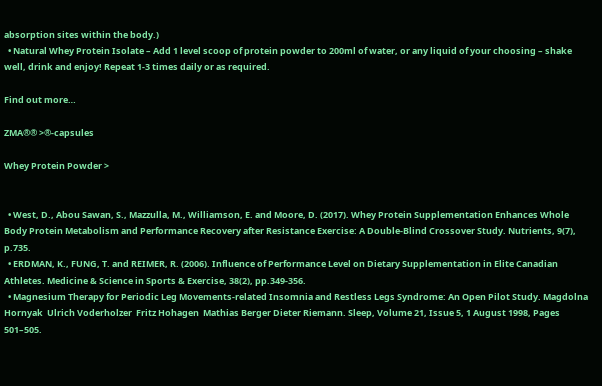absorption sites within the body.)
  • Natural Whey Protein Isolate – Add 1 level scoop of protein powder to 200ml of water, or any liquid of your choosing – shake well, drink and enjoy! Repeat 1-3 times daily or as required.

Find out more…

ZMA®® >®-capsules

Whey Protein Powder >


  • West, D., Abou Sawan, S., Mazzulla, M., Williamson, E. and Moore, D. (2017). Whey Protein Supplementation Enhances Whole Body Protein Metabolism and Performance Recovery after Resistance Exercise: A Double-Blind Crossover Study. Nutrients, 9(7), p.735.
  • ERDMAN, K., FUNG, T. and REIMER, R. (2006). Influence of Performance Level on Dietary Supplementation in Elite Canadian Athletes. Medicine & Science in Sports & Exercise, 38(2), pp.349-356.
  • Magnesium Therapy for Periodic Leg Movements-related Insomnia and Restless Legs Syndrome: An Open Pilot Study. Magdolna Hornyak  Ulrich Voderholzer  Fritz Hohagen  Mathias Berger Dieter Riemann. Sleep, Volume 21, Issue 5, 1 August 1998, Pages 501–505.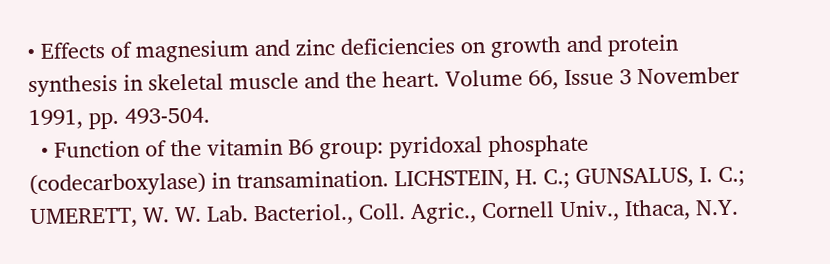• Effects of magnesium and zinc deficiencies on growth and protein synthesis in skeletal muscle and the heart. Volume 66, Issue 3 November 1991, pp. 493-504.
  • Function of the vitamin B6 group: pyridoxal phosphate (codecarboxylase) in transamination. LICHSTEIN, H. C.; GUNSALUS, I. C.; UMERETT, W. W. Lab. Bacteriol., Coll. Agric., Cornell Univ., Ithaca, N.Y.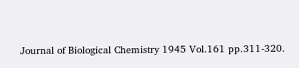Journal of Biological Chemistry 1945 Vol.161 pp.311-320.